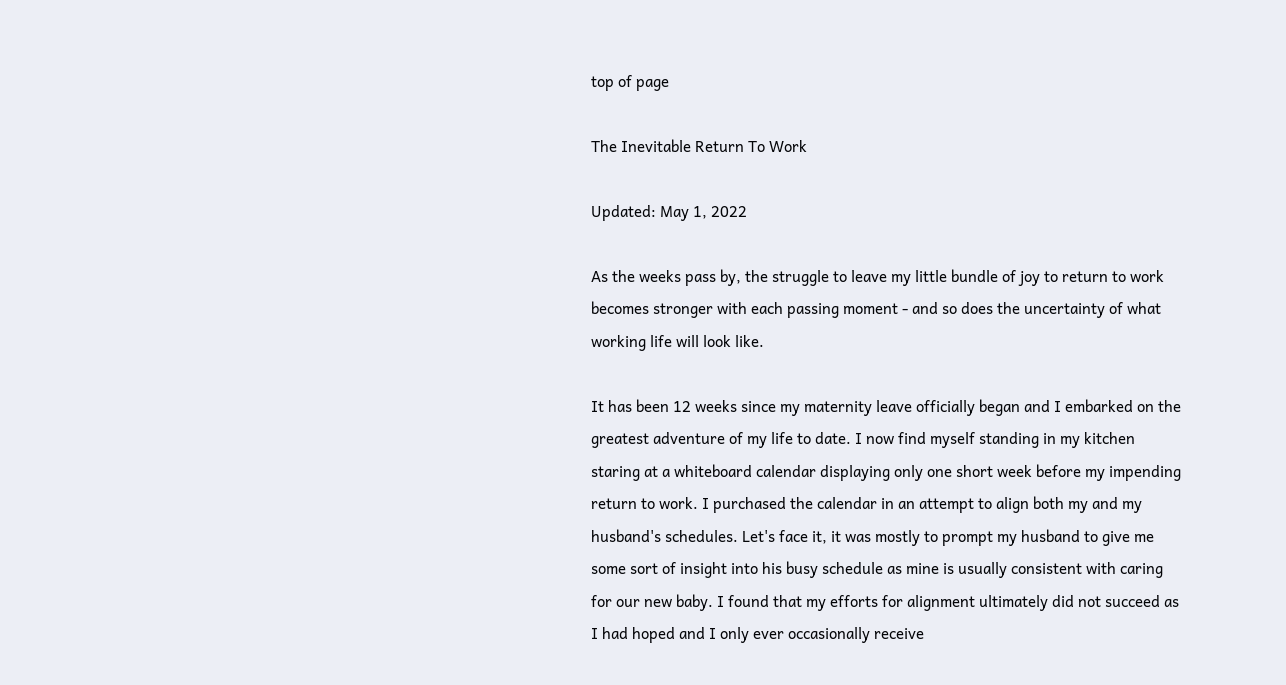top of page

The Inevitable Return To Work

Updated: May 1, 2022

As the weeks pass by, the struggle to leave my little bundle of joy to return to work becomes stronger with each passing moment - and so does the uncertainty of what working life will look like.

It has been 12 weeks since my maternity leave officially began and I embarked on the greatest adventure of my life to date. I now find myself standing in my kitchen staring at a whiteboard calendar displaying only one short week before my impending return to work. I purchased the calendar in an attempt to align both my and my husband's schedules. Let's face it, it was mostly to prompt my husband to give me some sort of insight into his busy schedule as mine is usually consistent with caring for our new baby. I found that my efforts for alignment ultimately did not succeed as I had hoped and I only ever occasionally receive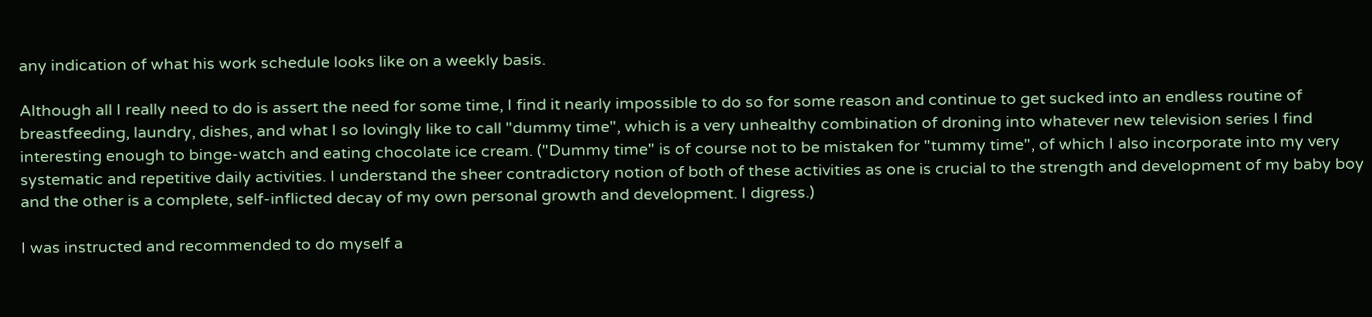any indication of what his work schedule looks like on a weekly basis.

Although all I really need to do is assert the need for some time, I find it nearly impossible to do so for some reason and continue to get sucked into an endless routine of breastfeeding, laundry, dishes, and what I so lovingly like to call "dummy time", which is a very unhealthy combination of droning into whatever new television series I find interesting enough to binge-watch and eating chocolate ice cream. ("Dummy time" is of course not to be mistaken for "tummy time", of which I also incorporate into my very systematic and repetitive daily activities. I understand the sheer contradictory notion of both of these activities as one is crucial to the strength and development of my baby boy and the other is a complete, self-inflicted decay of my own personal growth and development. I digress.)

I was instructed and recommended to do myself a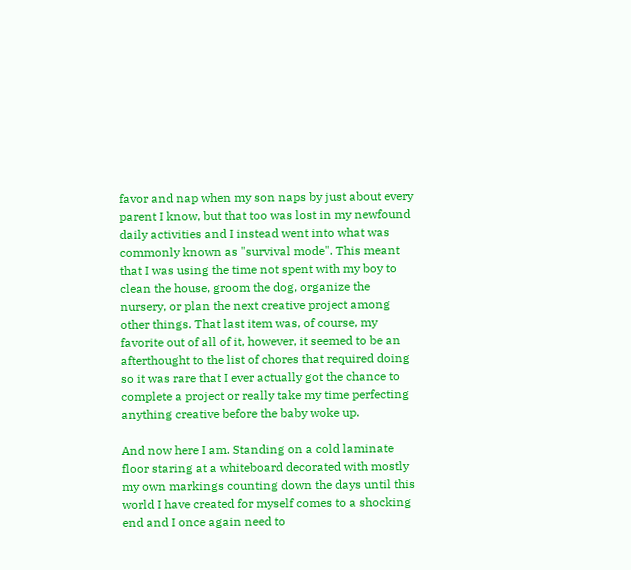favor and nap when my son naps by just about every parent I know, but that too was lost in my newfound daily activities and I instead went into what was commonly known as "survival mode". This meant that I was using the time not spent with my boy to clean the house, groom the dog, organize the nursery, or plan the next creative project among other things. That last item was, of course, my favorite out of all of it, however, it seemed to be an afterthought to the list of chores that required doing so it was rare that I ever actually got the chance to complete a project or really take my time perfecting anything creative before the baby woke up.

And now here I am. Standing on a cold laminate floor staring at a whiteboard decorated with mostly my own markings counting down the days until this world I have created for myself comes to a shocking end and I once again need to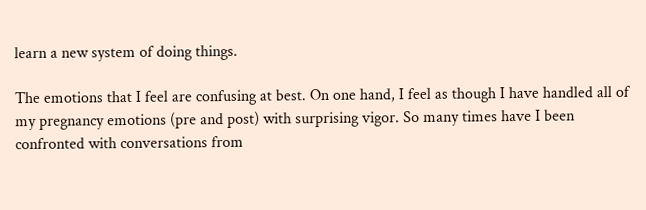learn a new system of doing things.

The emotions that I feel are confusing at best. On one hand, I feel as though I have handled all of my pregnancy emotions (pre and post) with surprising vigor. So many times have I been confronted with conversations from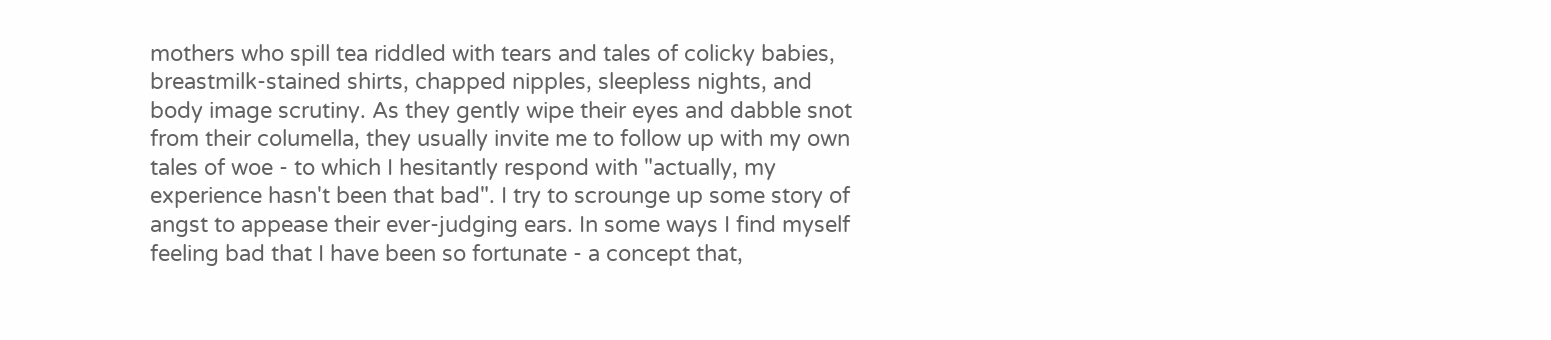mothers who spill tea riddled with tears and tales of colicky babies, breastmilk-stained shirts, chapped nipples, sleepless nights, and body image scrutiny. As they gently wipe their eyes and dabble snot from their columella, they usually invite me to follow up with my own tales of woe - to which I hesitantly respond with "actually, my experience hasn't been that bad". I try to scrounge up some story of angst to appease their ever-judging ears. In some ways I find myself feeling bad that I have been so fortunate - a concept that,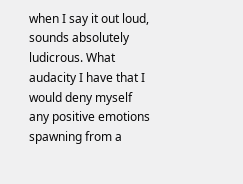when I say it out loud, sounds absolutely ludicrous. What audacity I have that I would deny myself any positive emotions spawning from a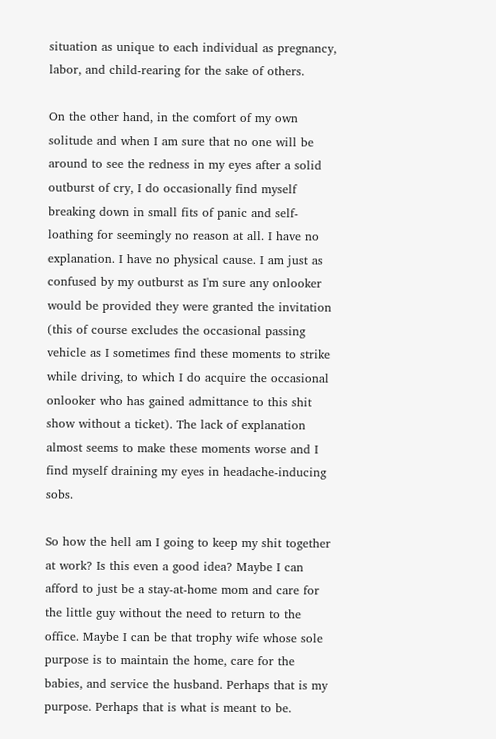situation as unique to each individual as pregnancy, labor, and child-rearing for the sake of others.

On the other hand, in the comfort of my own solitude and when I am sure that no one will be around to see the redness in my eyes after a solid outburst of cry, I do occasionally find myself breaking down in small fits of panic and self-loathing for seemingly no reason at all. I have no explanation. I have no physical cause. I am just as confused by my outburst as I'm sure any onlooker would be provided they were granted the invitation (this of course excludes the occasional passing vehicle as I sometimes find these moments to strike while driving, to which I do acquire the occasional onlooker who has gained admittance to this shit show without a ticket). The lack of explanation almost seems to make these moments worse and I find myself draining my eyes in headache-inducing sobs.

So how the hell am I going to keep my shit together at work? Is this even a good idea? Maybe I can afford to just be a stay-at-home mom and care for the little guy without the need to return to the office. Maybe I can be that trophy wife whose sole purpose is to maintain the home, care for the babies, and service the husband. Perhaps that is my purpose. Perhaps that is what is meant to be.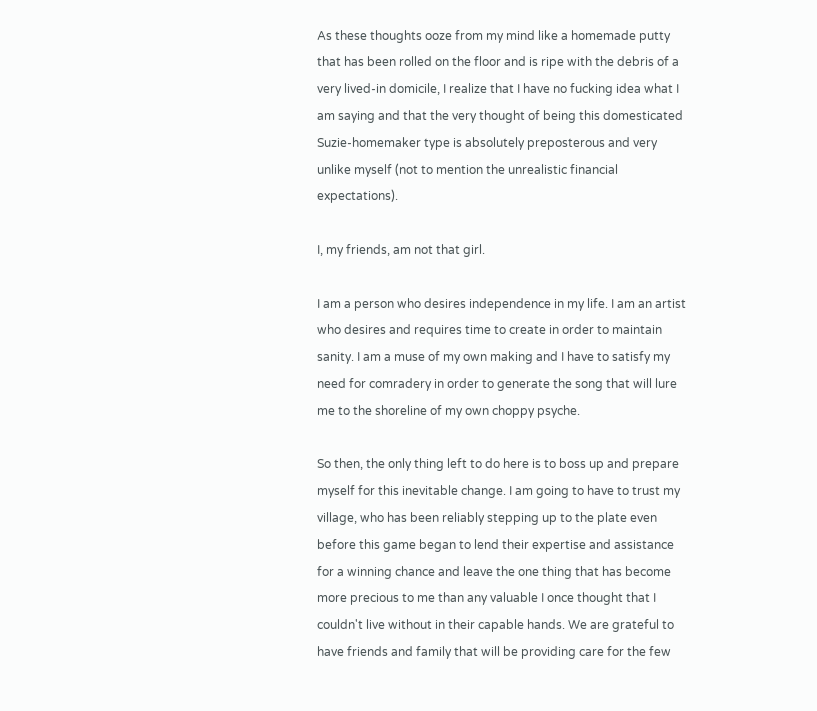As these thoughts ooze from my mind like a homemade putty that has been rolled on the floor and is ripe with the debris of a very lived-in domicile, I realize that I have no fucking idea what I am saying and that the very thought of being this domesticated Suzie-homemaker type is absolutely preposterous and very unlike myself (not to mention the unrealistic financial expectations).

I, my friends, am not that girl.

I am a person who desires independence in my life. I am an artist who desires and requires time to create in order to maintain sanity. I am a muse of my own making and I have to satisfy my need for comradery in order to generate the song that will lure me to the shoreline of my own choppy psyche.

So then, the only thing left to do here is to boss up and prepare myself for this inevitable change. I am going to have to trust my village, who has been reliably stepping up to the plate even before this game began to lend their expertise and assistance for a winning chance and leave the one thing that has become more precious to me than any valuable I once thought that I couldn't live without in their capable hands. We are grateful to have friends and family that will be providing care for the few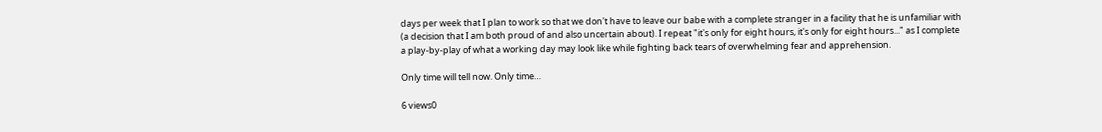days per week that I plan to work so that we don't have to leave our babe with a complete stranger in a facility that he is unfamiliar with (a decision that I am both proud of and also uncertain about). I repeat "it's only for eight hours, it's only for eight hours..." as I complete a play-by-play of what a working day may look like while fighting back tears of overwhelming fear and apprehension.

Only time will tell now. Only time…

6 views0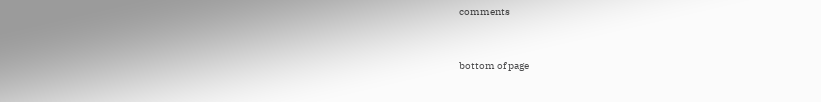comments


bottom of page